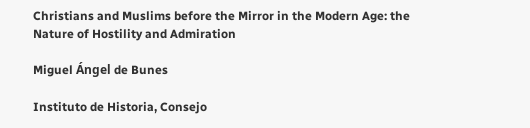Christians and Muslims before the Mirror in the Modern Age: the Nature of Hostility and Admiration

Miguel Ángel de Bunes

Instituto de Historia, Consejo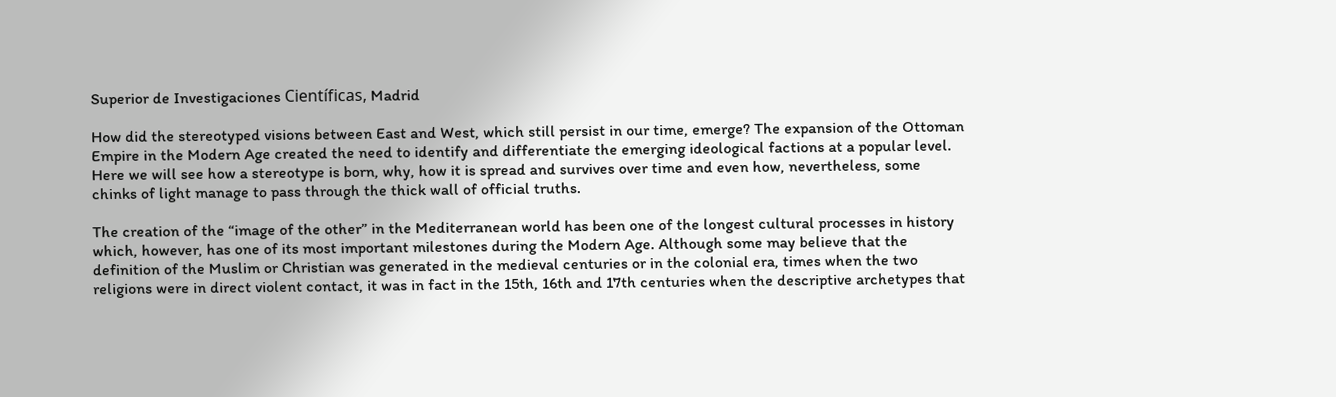Superior de Investigaciones Científicas, Madrid

How did the stereotyped visions between East and West, which still persist in our time, emerge? The expansion of the Ottoman Empire in the Modern Age created the need to identify and differentiate the emerging ideological factions at a popular level. Here we will see how a stereotype is born, why, how it is spread and survives over time and even how, nevertheless, some chinks of light manage to pass through the thick wall of official truths.

The creation of the “image of the other” in the Mediterranean world has been one of the longest cultural processes in history which, however, has one of its most important milestones during the Modern Age. Although some may believe that the definition of the Muslim or Christian was generated in the medieval centuries or in the colonial era, times when the two religions were in direct violent contact, it was in fact in the 15th, 16th and 17th centuries when the descriptive archetypes that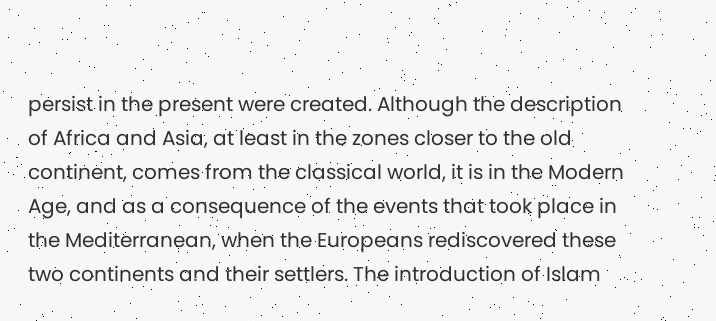persist in the present were created. Although the description of Africa and Asia, at least in the zones closer to the old continent, comes from the classical world, it is in the Modern Age, and as a consequence of the events that took place in the Mediterranean, when the Europeans rediscovered these two continents and their settlers. The introduction of Islam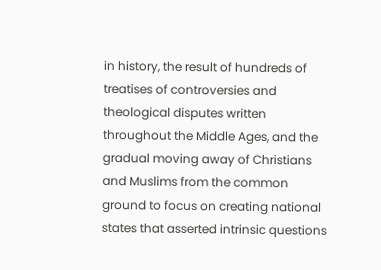in history, the result of hundreds of treatises of controversies and theological disputes written throughout the Middle Ages, and the gradual moving away of Christians and Muslims from the common ground to focus on creating national states that asserted intrinsic questions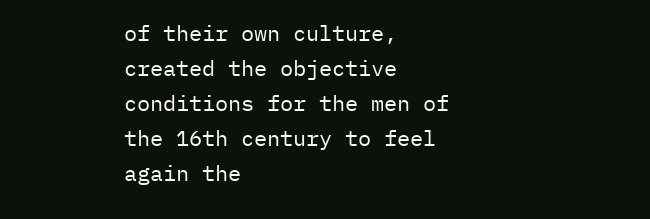of their own culture, created the objective conditions for the men of the 16th century to feel again the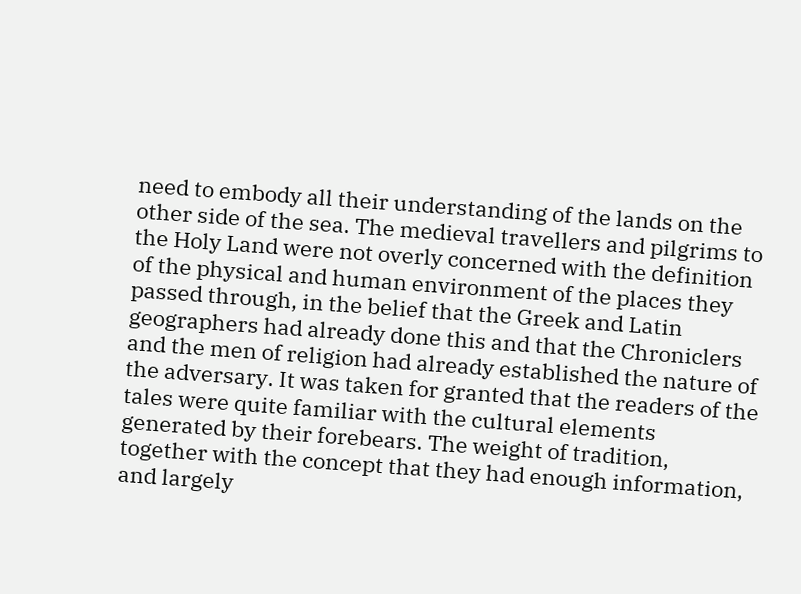need to embody all their understanding of the lands on the other side of the sea. The medieval travellers and pilgrims to the Holy Land were not overly concerned with the definition of the physical and human environment of the places they passed through, in the belief that the Greek and Latin geographers had already done this and that the Chroniclers and the men of religion had already established the nature of the adversary. It was taken for granted that the readers of the tales were quite familiar with the cultural elements generated by their forebears. The weight of tradition, together with the concept that they had enough information, and largely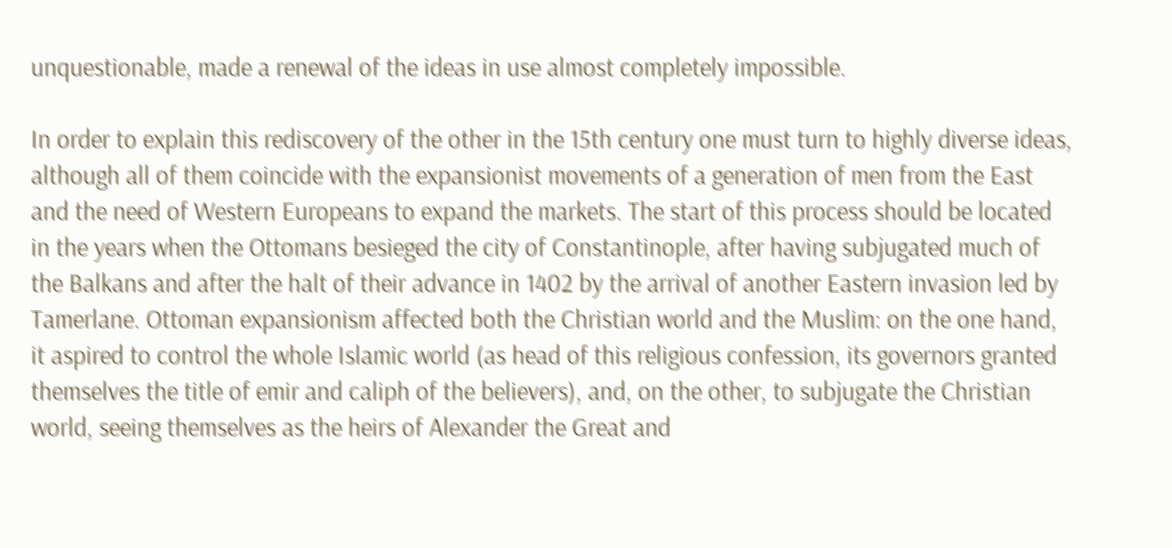unquestionable, made a renewal of the ideas in use almost completely impossible.

In order to explain this rediscovery of the other in the 15th century one must turn to highly diverse ideas, although all of them coincide with the expansionist movements of a generation of men from the East and the need of Western Europeans to expand the markets. The start of this process should be located in the years when the Ottomans besieged the city of Constantinople, after having subjugated much of the Balkans and after the halt of their advance in 1402 by the arrival of another Eastern invasion led by Tamerlane. Ottoman expansionism affected both the Christian world and the Muslim: on the one hand, it aspired to control the whole Islamic world (as head of this religious confession, its governors granted themselves the title of emir and caliph of the believers), and, on the other, to subjugate the Christian world, seeing themselves as the heirs of Alexander the Great and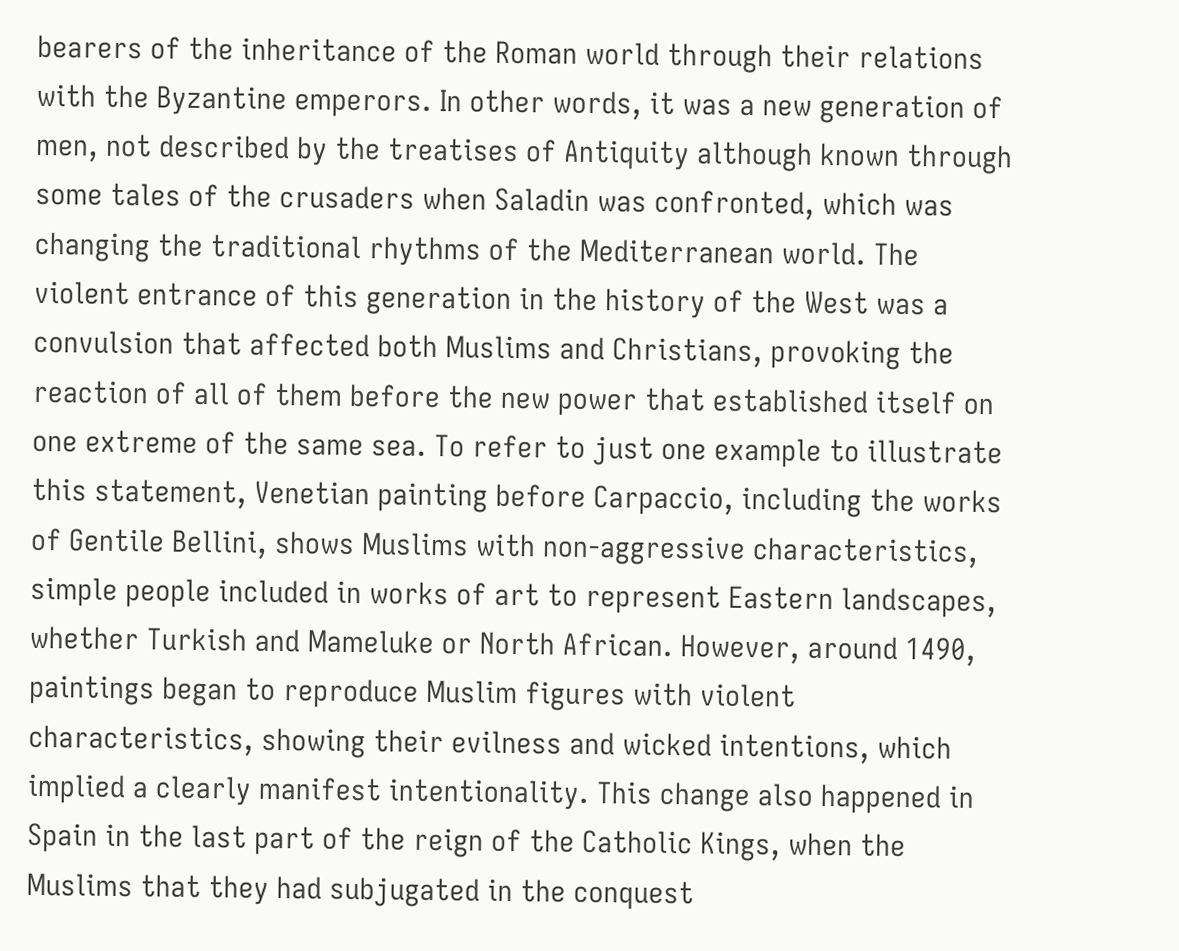bearers of the inheritance of the Roman world through their relations with the Byzantine emperors. In other words, it was a new generation of men, not described by the treatises of Antiquity although known through some tales of the crusaders when Saladin was confronted, which was changing the traditional rhythms of the Mediterranean world. The violent entrance of this generation in the history of the West was a convulsion that affected both Muslims and Christians, provoking the reaction of all of them before the new power that established itself on one extreme of the same sea. To refer to just one example to illustrate this statement, Venetian painting before Carpaccio, including the works of Gentile Bellini, shows Muslims with non-aggressive characteristics, simple people included in works of art to represent Eastern landscapes, whether Turkish and Mameluke or North African. However, around 1490, paintings began to reproduce Muslim figures with violent characteristics, showing their evilness and wicked intentions, which implied a clearly manifest intentionality. This change also happened in Spain in the last part of the reign of the Catholic Kings, when the Muslims that they had subjugated in the conquest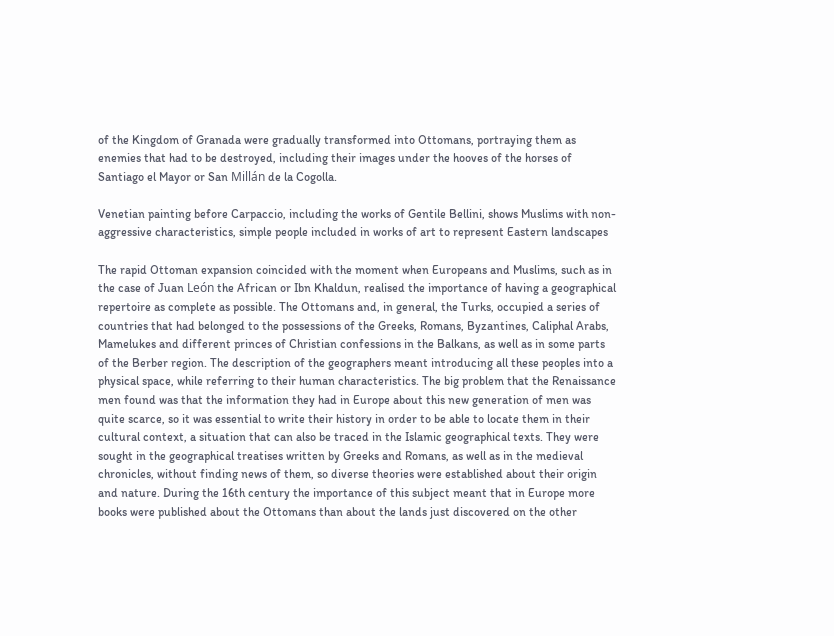of the Kingdom of Granada were gradually transformed into Ottomans, portraying them as enemies that had to be destroyed, including their images under the hooves of the horses of Santiago el Mayor or San Millán de la Cogolla.

Venetian painting before Carpaccio, including the works of Gentile Bellini, shows Muslims with non-aggressive characteristics, simple people included in works of art to represent Eastern landscapes

The rapid Ottoman expansion coincided with the moment when Europeans and Muslims, such as in the case of Juan León the African or Ibn Khaldun, realised the importance of having a geographical repertoire as complete as possible. The Ottomans and, in general, the Turks, occupied a series of countries that had belonged to the possessions of the Greeks, Romans, Byzantines, Caliphal Arabs, Mamelukes and different princes of Christian confessions in the Balkans, as well as in some parts of the Berber region. The description of the geographers meant introducing all these peoples into a physical space, while referring to their human characteristics. The big problem that the Renaissance men found was that the information they had in Europe about this new generation of men was quite scarce, so it was essential to write their history in order to be able to locate them in their cultural context, a situation that can also be traced in the Islamic geographical texts. They were sought in the geographical treatises written by Greeks and Romans, as well as in the medieval chronicles, without finding news of them, so diverse theories were established about their origin and nature. During the 16th century the importance of this subject meant that in Europe more books were published about the Ottomans than about the lands just discovered on the other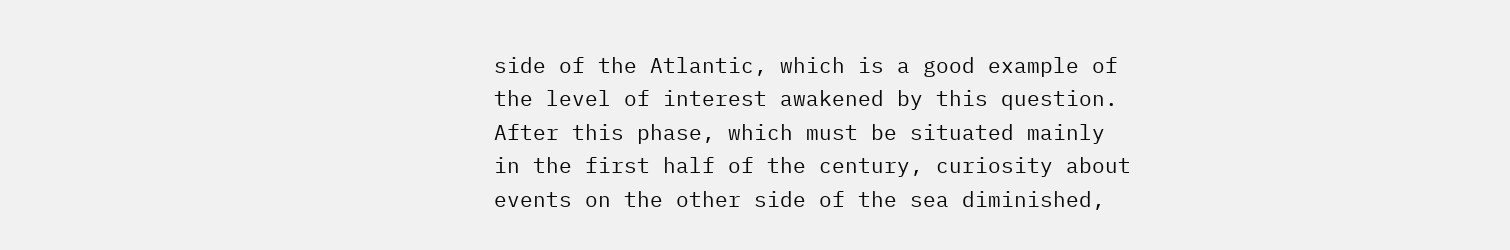side of the Atlantic, which is a good example of the level of interest awakened by this question. After this phase, which must be situated mainly in the first half of the century, curiosity about events on the other side of the sea diminished,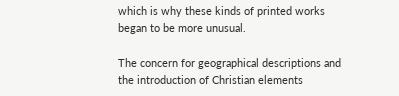which is why these kinds of printed works began to be more unusual.

The concern for geographical descriptions and the introduction of Christian elements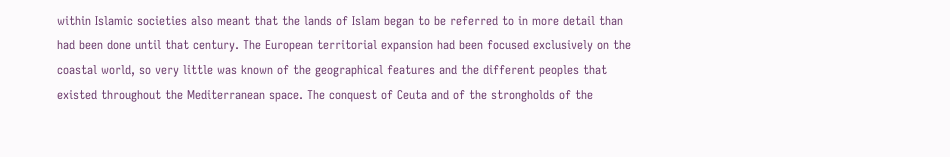within Islamic societies also meant that the lands of Islam began to be referred to in more detail than had been done until that century. The European territorial expansion had been focused exclusively on the coastal world, so very little was known of the geographical features and the different peoples that existed throughout the Mediterranean space. The conquest of Ceuta and of the strongholds of the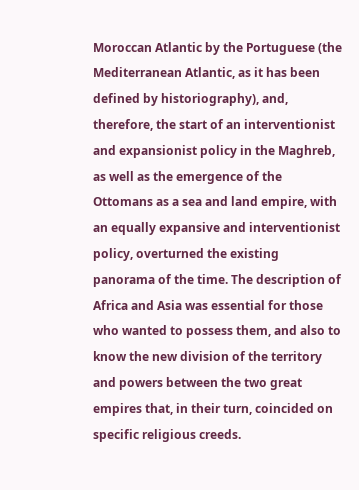Moroccan Atlantic by the Portuguese (the Mediterranean Atlantic, as it has been defined by historiography), and, therefore, the start of an interventionist and expansionist policy in the Maghreb, as well as the emergence of the Ottomans as a sea and land empire, with an equally expansive and interventionist policy, overturned the existing panorama of the time. The description of Africa and Asia was essential for those who wanted to possess them, and also to know the new division of the territory and powers between the two great empires that, in their turn, coincided on specific religious creeds.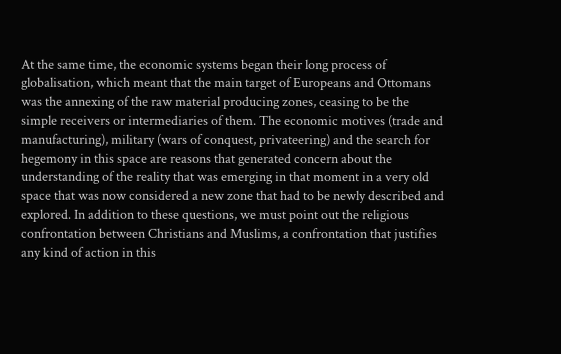At the same time, the economic systems began their long process of globalisation, which meant that the main target of Europeans and Ottomans was the annexing of the raw material producing zones, ceasing to be the simple receivers or intermediaries of them. The economic motives (trade and manufacturing), military (wars of conquest, privateering) and the search for hegemony in this space are reasons that generated concern about the understanding of the reality that was emerging in that moment in a very old space that was now considered a new zone that had to be newly described and explored. In addition to these questions, we must point out the religious confrontation between Christians and Muslims, a confrontation that justifies any kind of action in this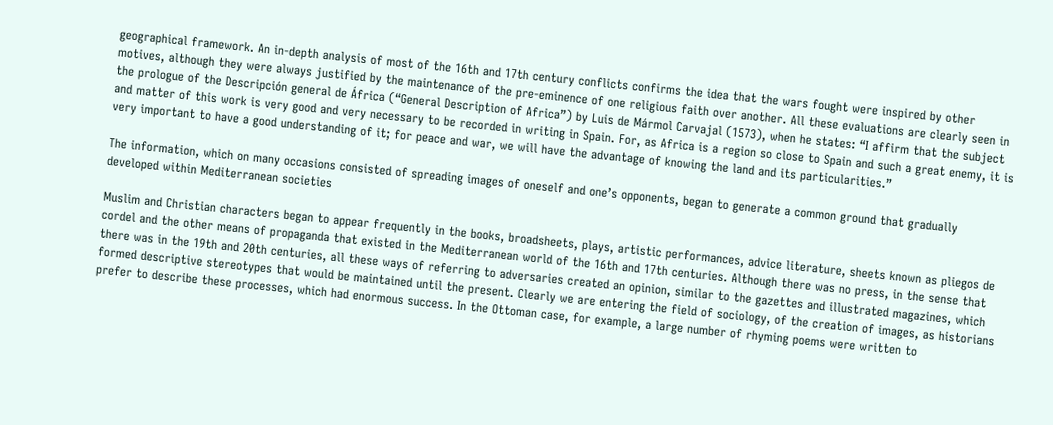geographical framework. An in-depth analysis of most of the 16th and 17th century conflicts confirms the idea that the wars fought were inspired by other motives, although they were always justified by the maintenance of the pre-eminence of one religious faith over another. All these evaluations are clearly seen in the prologue of the Descripción general de África (“General Description of Africa”) by Luis de Mármol Carvajal (1573), when he states: “I affirm that the subject and matter of this work is very good and very necessary to be recorded in writing in Spain. For, as Africa is a region so close to Spain and such a great enemy, it is very important to have a good understanding of it; for peace and war, we will have the advantage of knowing the land and its particularities.”

The information, which on many occasions consisted of spreading images of oneself and one’s opponents, began to generate a common ground that gradually developed within Mediterranean societies

Muslim and Christian characters began to appear frequently in the books, broadsheets, plays, artistic performances, advice literature, sheets known as pliegos de cordel and the other means of propaganda that existed in the Mediterranean world of the 16th and 17th centuries. Although there was no press, in the sense that there was in the 19th and 20th centuries, all these ways of referring to adversaries created an opinion, similar to the gazettes and illustrated magazines, which formed descriptive stereotypes that would be maintained until the present. Clearly we are entering the field of sociology, of the creation of images, as historians prefer to describe these processes, which had enormous success. In the Ottoman case, for example, a large number of rhyming poems were written to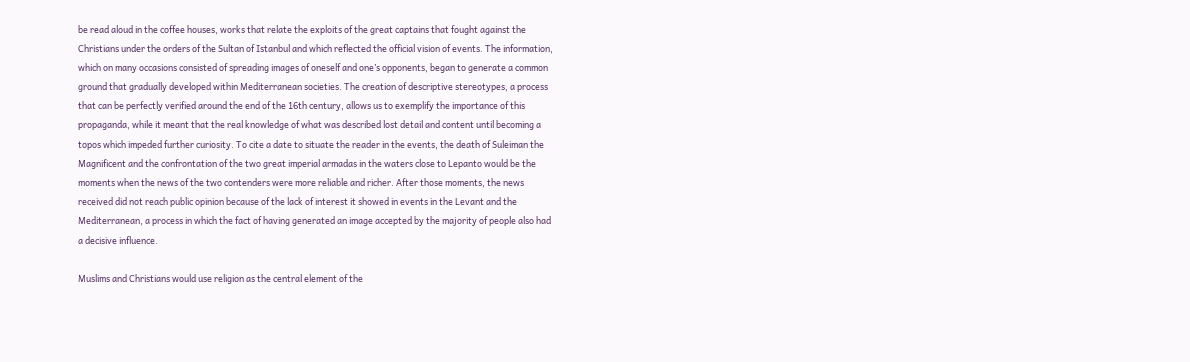be read aloud in the coffee houses, works that relate the exploits of the great captains that fought against the Christians under the orders of the Sultan of Istanbul and which reflected the official vision of events. The information, which on many occasions consisted of spreading images of oneself and one’s opponents, began to generate a common ground that gradually developed within Mediterranean societies. The creation of descriptive stereotypes, a process that can be perfectly verified around the end of the 16th century, allows us to exemplify the importance of this propaganda, while it meant that the real knowledge of what was described lost detail and content until becoming a topos which impeded further curiosity. To cite a date to situate the reader in the events, the death of Suleiman the Magnificent and the confrontation of the two great imperial armadas in the waters close to Lepanto would be the moments when the news of the two contenders were more reliable and richer. After those moments, the news received did not reach public opinion because of the lack of interest it showed in events in the Levant and the Mediterranean, a process in which the fact of having generated an image accepted by the majority of people also had a decisive influence.

Muslims and Christians would use religion as the central element of the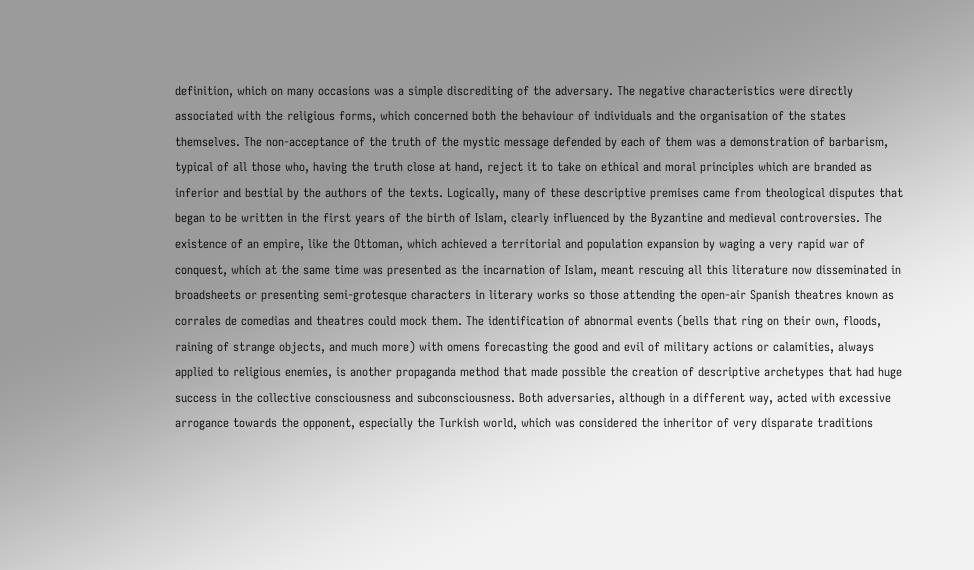definition, which on many occasions was a simple discrediting of the adversary. The negative characteristics were directly associated with the religious forms, which concerned both the behaviour of individuals and the organisation of the states themselves. The non-acceptance of the truth of the mystic message defended by each of them was a demonstration of barbarism, typical of all those who, having the truth close at hand, reject it to take on ethical and moral principles which are branded as inferior and bestial by the authors of the texts. Logically, many of these descriptive premises came from theological disputes that began to be written in the first years of the birth of Islam, clearly influenced by the Byzantine and medieval controversies. The existence of an empire, like the Ottoman, which achieved a territorial and population expansion by waging a very rapid war of conquest, which at the same time was presented as the incarnation of Islam, meant rescuing all this literature now disseminated in broadsheets or presenting semi-grotesque characters in literary works so those attending the open-air Spanish theatres known as corrales de comedias and theatres could mock them. The identification of abnormal events (bells that ring on their own, floods, raining of strange objects, and much more) with omens forecasting the good and evil of military actions or calamities, always applied to religious enemies, is another propaganda method that made possible the creation of descriptive archetypes that had huge success in the collective consciousness and subconsciousness. Both adversaries, although in a different way, acted with excessive arrogance towards the opponent, especially the Turkish world, which was considered the inheritor of very disparate traditions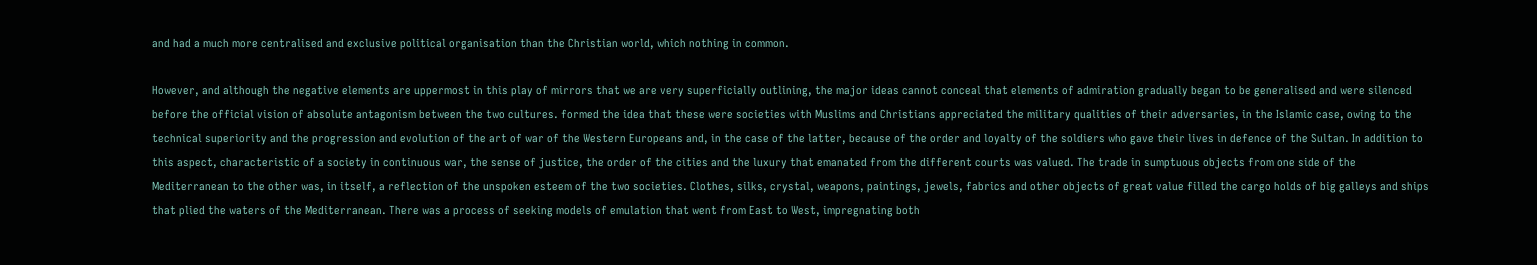and had a much more centralised and exclusive political organisation than the Christian world, which nothing in common.

However, and although the negative elements are uppermost in this play of mirrors that we are very superficially outlining, the major ideas cannot conceal that elements of admiration gradually began to be generalised and were silenced before the official vision of absolute antagonism between the two cultures. formed the idea that these were societies with Muslims and Christians appreciated the military qualities of their adversaries, in the Islamic case, owing to the technical superiority and the progression and evolution of the art of war of the Western Europeans and, in the case of the latter, because of the order and loyalty of the soldiers who gave their lives in defence of the Sultan. In addition to this aspect, characteristic of a society in continuous war, the sense of justice, the order of the cities and the luxury that emanated from the different courts was valued. The trade in sumptuous objects from one side of the Mediterranean to the other was, in itself, a reflection of the unspoken esteem of the two societies. Clothes, silks, crystal, weapons, paintings, jewels, fabrics and other objects of great value filled the cargo holds of big galleys and ships that plied the waters of the Mediterranean. There was a process of seeking models of emulation that went from East to West, impregnating both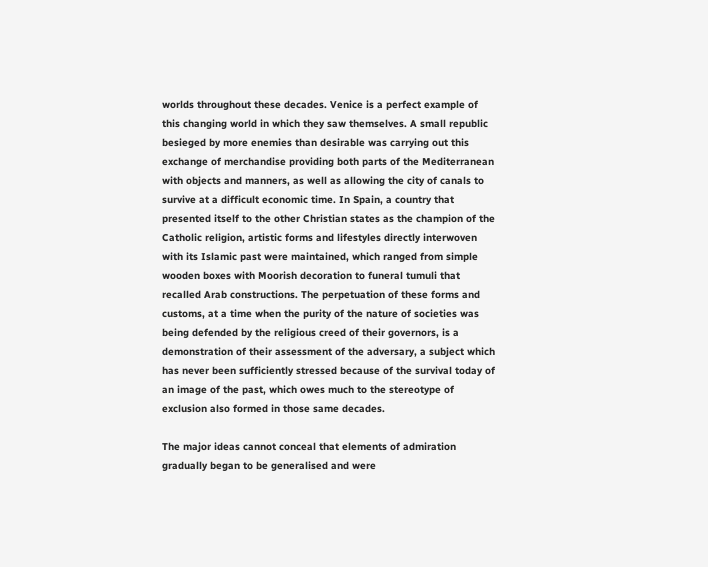worlds throughout these decades. Venice is a perfect example of this changing world in which they saw themselves. A small republic besieged by more enemies than desirable was carrying out this exchange of merchandise providing both parts of the Mediterranean with objects and manners, as well as allowing the city of canals to survive at a difficult economic time. In Spain, a country that presented itself to the other Christian states as the champion of the Catholic religion, artistic forms and lifestyles directly interwoven with its Islamic past were maintained, which ranged from simple wooden boxes with Moorish decoration to funeral tumuli that recalled Arab constructions. The perpetuation of these forms and customs, at a time when the purity of the nature of societies was being defended by the religious creed of their governors, is a demonstration of their assessment of the adversary, a subject which has never been sufficiently stressed because of the survival today of an image of the past, which owes much to the stereotype of exclusion also formed in those same decades.

The major ideas cannot conceal that elements of admiration gradually began to be generalised and were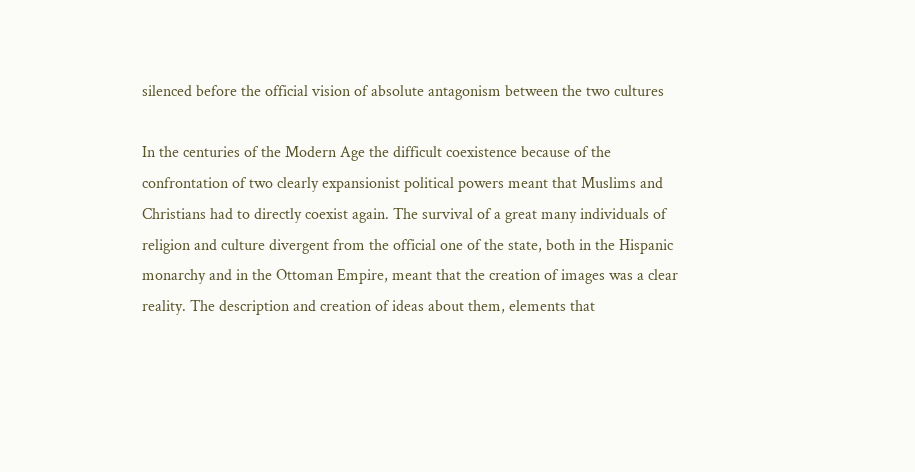silenced before the official vision of absolute antagonism between the two cultures

In the centuries of the Modern Age the difficult coexistence because of the confrontation of two clearly expansionist political powers meant that Muslims and Christians had to directly coexist again. The survival of a great many individuals of religion and culture divergent from the official one of the state, both in the Hispanic monarchy and in the Ottoman Empire, meant that the creation of images was a clear reality. The description and creation of ideas about them, elements that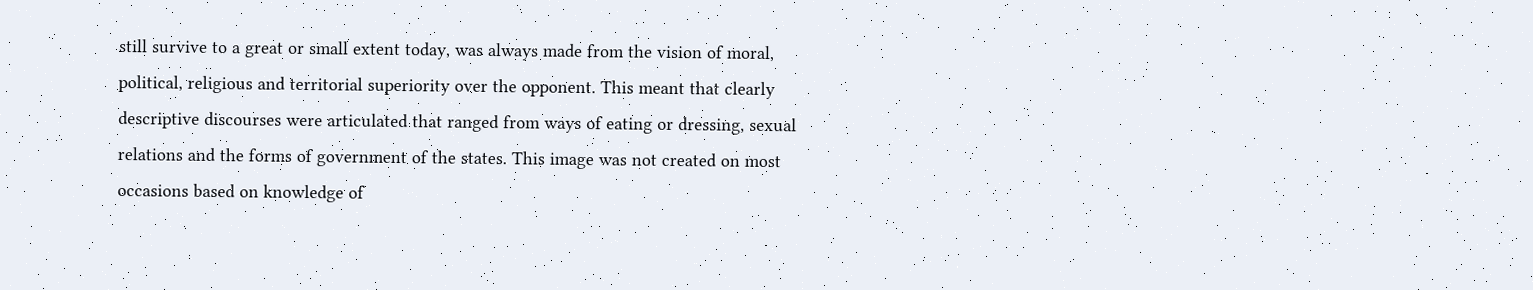still survive to a great or small extent today, was always made from the vision of moral, political, religious and territorial superiority over the opponent. This meant that clearly descriptive discourses were articulated that ranged from ways of eating or dressing, sexual relations and the forms of government of the states. This image was not created on most occasions based on knowledge of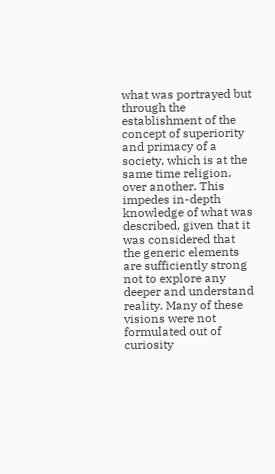what was portrayed but through the establishment of the concept of superiority and primacy of a society, which is at the same time religion, over another. This impedes in-depth knowledge of what was described, given that it was considered that the generic elements are sufficiently strong not to explore any deeper and understand reality. Many of these visions were not formulated out of curiosity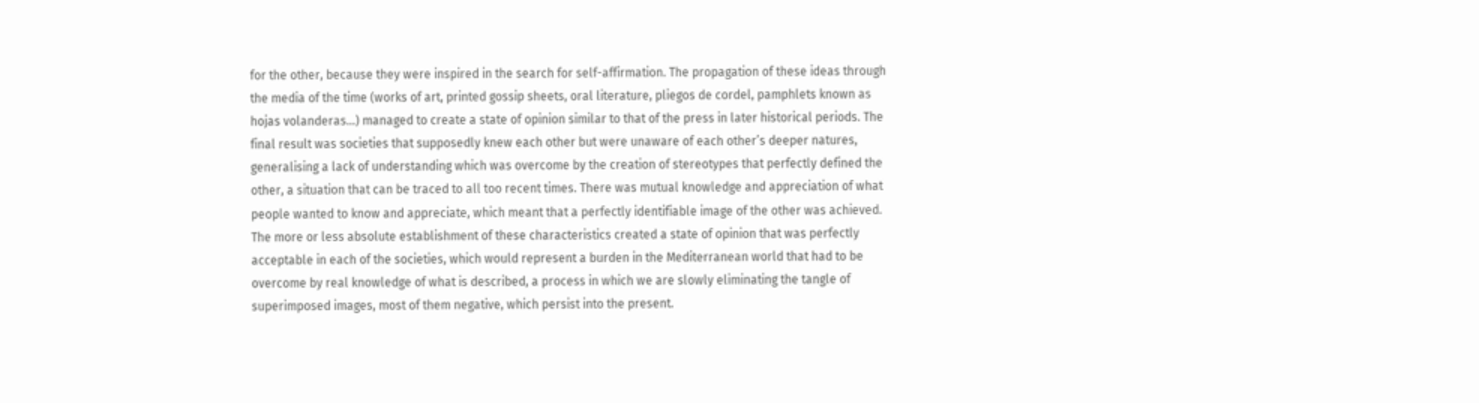for the other, because they were inspired in the search for self-affirmation. The propagation of these ideas through the media of the time (works of art, printed gossip sheets, oral literature, pliegos de cordel, pamphlets known as hojas volanderas…) managed to create a state of opinion similar to that of the press in later historical periods. The final result was societies that supposedly knew each other but were unaware of each other’s deeper natures, generalising a lack of understanding which was overcome by the creation of stereotypes that perfectly defined the other, a situation that can be traced to all too recent times. There was mutual knowledge and appreciation of what people wanted to know and appreciate, which meant that a perfectly identifiable image of the other was achieved. The more or less absolute establishment of these characteristics created a state of opinion that was perfectly acceptable in each of the societies, which would represent a burden in the Mediterranean world that had to be overcome by real knowledge of what is described, a process in which we are slowly eliminating the tangle of superimposed images, most of them negative, which persist into the present.